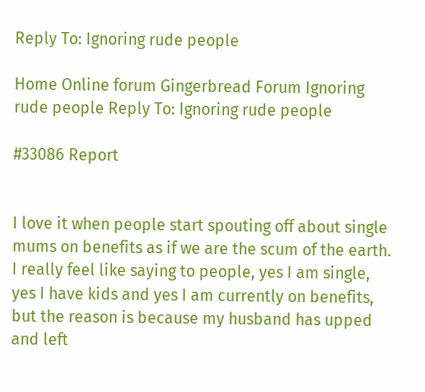Reply To: Ignoring rude people

Home Online forum Gingerbread Forum Ignoring rude people Reply To: Ignoring rude people

#33086 Report


I love it when people start spouting off about single mums on benefits as if we are the scum of the earth. I really feel like saying to people, yes I am single, yes I have kids and yes I am currently on benefits, but the reason is because my husband has upped and left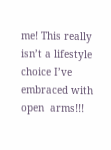me! This really isn’t a lifestyle choice I’ve embraced with open  arms!!!